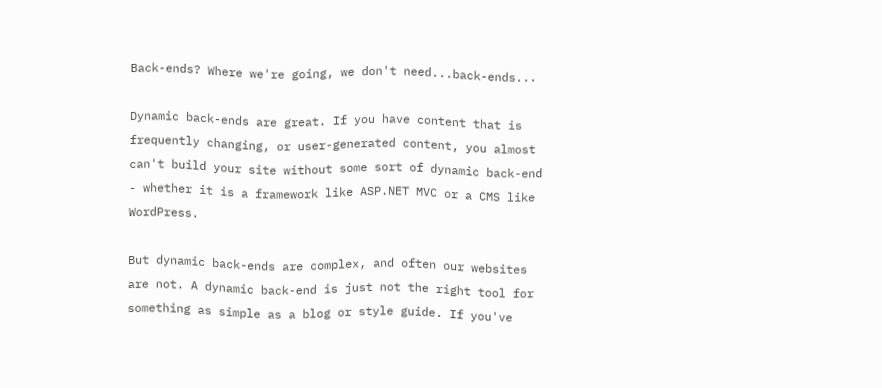Back-ends? Where we're going, we don't need...back-ends...

Dynamic back-ends are great. If you have content that is frequently changing, or user-generated content, you almost can't build your site without some sort of dynamic back-end - whether it is a framework like ASP.NET MVC or a CMS like WordPress.

But dynamic back-ends are complex, and often our websites are not. A dynamic back-end is just not the right tool for something as simple as a blog or style guide. If you've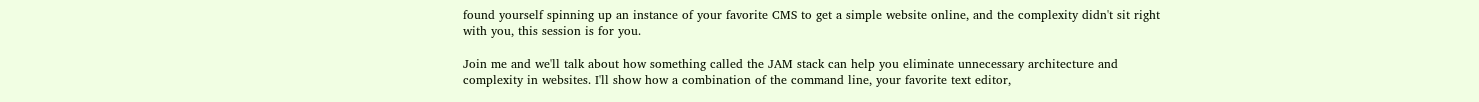found yourself spinning up an instance of your favorite CMS to get a simple website online, and the complexity didn't sit right with you, this session is for you.

Join me and we'll talk about how something called the JAM stack can help you eliminate unnecessary architecture and complexity in websites. I'll show how a combination of the command line, your favorite text editor,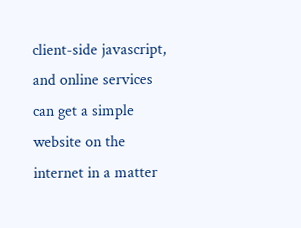client-side javascript, and online services can get a simple website on the internet in a matter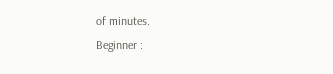of minutes.
Beginner :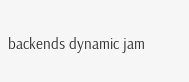backends dynamic jam